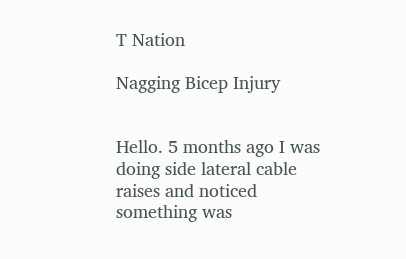T Nation

Nagging Bicep Injury


Hello. 5 months ago I was doing side lateral cable raises and noticed something was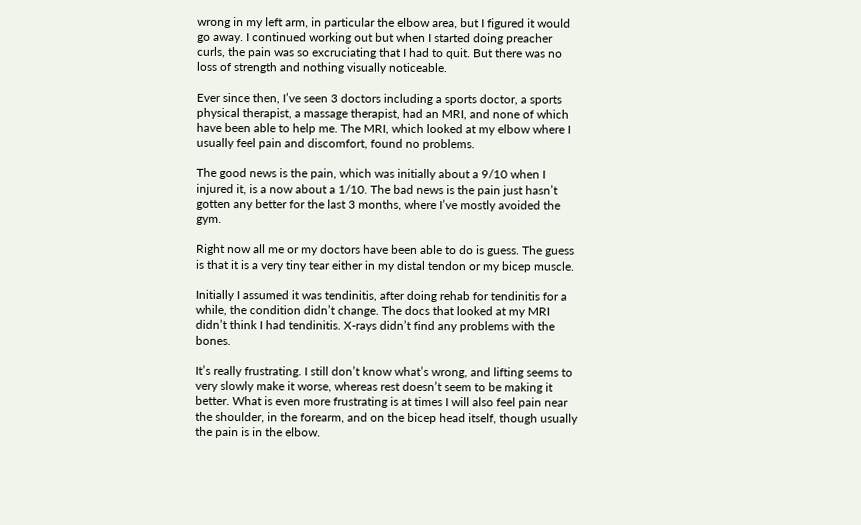wrong in my left arm, in particular the elbow area, but I figured it would go away. I continued working out but when I started doing preacher curls, the pain was so excruciating that I had to quit. But there was no loss of strength and nothing visually noticeable.

Ever since then, I’ve seen 3 doctors including a sports doctor, a sports physical therapist, a massage therapist, had an MRI, and none of which have been able to help me. The MRI, which looked at my elbow where I usually feel pain and discomfort, found no problems.

The good news is the pain, which was initially about a 9/10 when I injured it, is a now about a 1/10. The bad news is the pain just hasn’t gotten any better for the last 3 months, where I’ve mostly avoided the gym.

Right now all me or my doctors have been able to do is guess. The guess is that it is a very tiny tear either in my distal tendon or my bicep muscle.

Initially I assumed it was tendinitis, after doing rehab for tendinitis for a while, the condition didn’t change. The docs that looked at my MRI didn’t think I had tendinitis. X-rays didn’t find any problems with the bones.

It’s really frustrating. I still don’t know what’s wrong, and lifting seems to very slowly make it worse, whereas rest doesn’t seem to be making it better. What is even more frustrating is at times I will also feel pain near the shoulder, in the forearm, and on the bicep head itself, though usually the pain is in the elbow.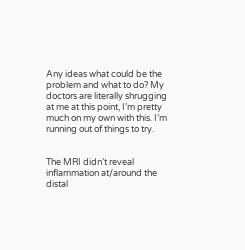Any ideas what could be the problem and what to do? My doctors are literally shrugging at me at this point, I’m pretty much on my own with this. I’m running out of things to try.


The MRI didn’t reveal inflammation at/around the distal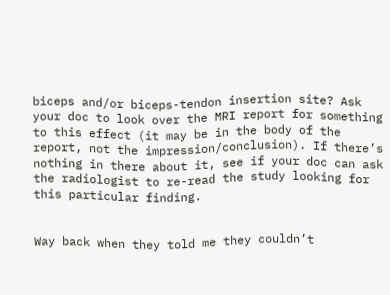biceps and/or biceps-tendon insertion site? Ask your doc to look over the MRI report for something to this effect (it may be in the body of the report, not the impression/conclusion). If there’s nothing in there about it, see if your doc can ask the radiologist to re-read the study looking for this particular finding.


Way back when they told me they couldn’t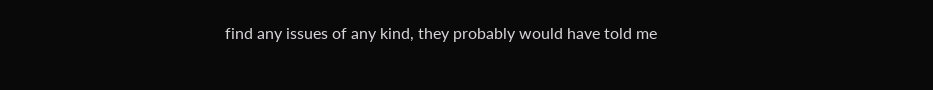find any issues of any kind, they probably would have told me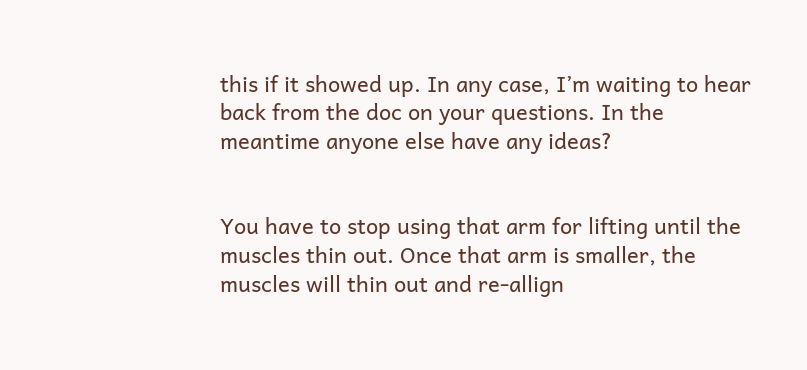this if it showed up. In any case, I’m waiting to hear back from the doc on your questions. In the meantime anyone else have any ideas?


You have to stop using that arm for lifting until the muscles thin out. Once that arm is smaller, the muscles will thin out and re-allign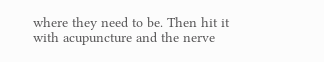where they need to be. Then hit it with acupuncture and the nerve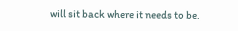will sit back where it needs to be.